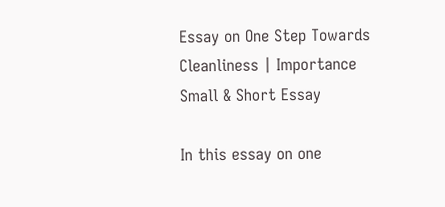Essay on One Step Towards Cleanliness | Importance Small & Short Essay

In this essay on one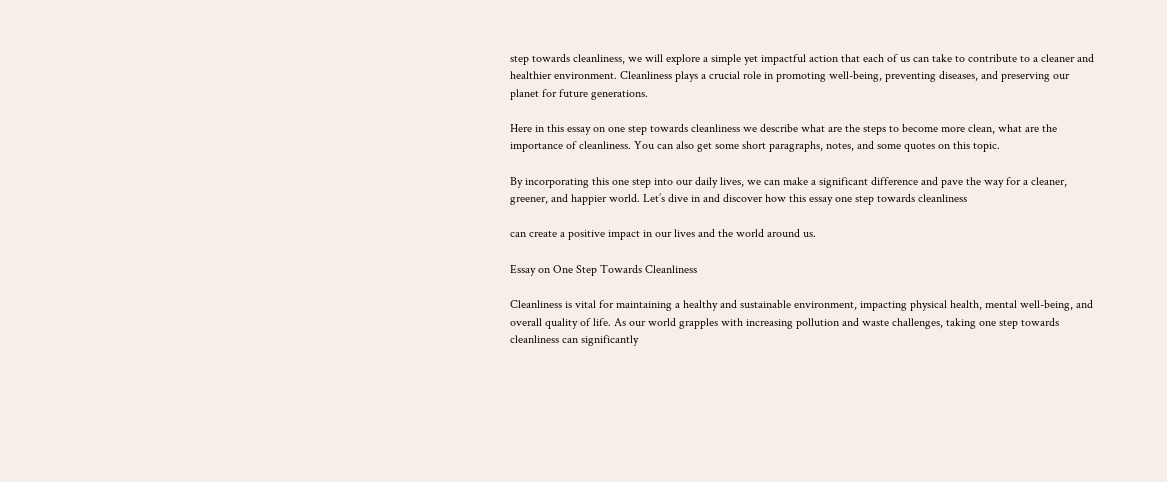step towards cleanliness, we will explore a simple yet impactful action that each of us can take to contribute to a cleaner and healthier environment. Cleanliness plays a crucial role in promoting well-being, preventing diseases, and preserving our planet for future generations.

Here in this essay on one step towards cleanliness we describe what are the steps to become more clean, what are the importance of cleanliness. You can also get some short paragraphs, notes, and some quotes on this topic.

By incorporating this one step into our daily lives, we can make a significant difference and pave the way for a cleaner, greener, and happier world. Let’s dive in and discover how this essay one step towards cleanliness

can create a positive impact in our lives and the world around us.

Essay on One Step Towards Cleanliness

Cleanliness is vital for maintaining a healthy and sustainable environment, impacting physical health, mental well-being, and overall quality of life. As our world grapples with increasing pollution and waste challenges, taking one step towards cleanliness can significantly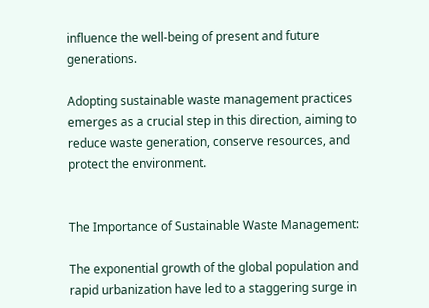influence the well-being of present and future generations.

Adopting sustainable waste management practices emerges as a crucial step in this direction, aiming to reduce waste generation, conserve resources, and protect the environment.


The Importance of Sustainable Waste Management:

The exponential growth of the global population and rapid urbanization have led to a staggering surge in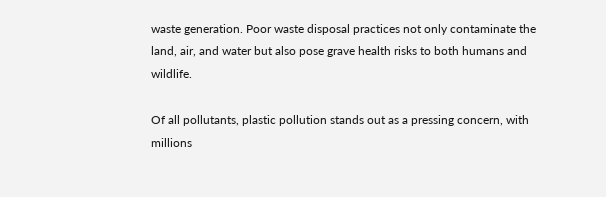waste generation. Poor waste disposal practices not only contaminate the land, air, and water but also pose grave health risks to both humans and wildlife.

Of all pollutants, plastic pollution stands out as a pressing concern, with millions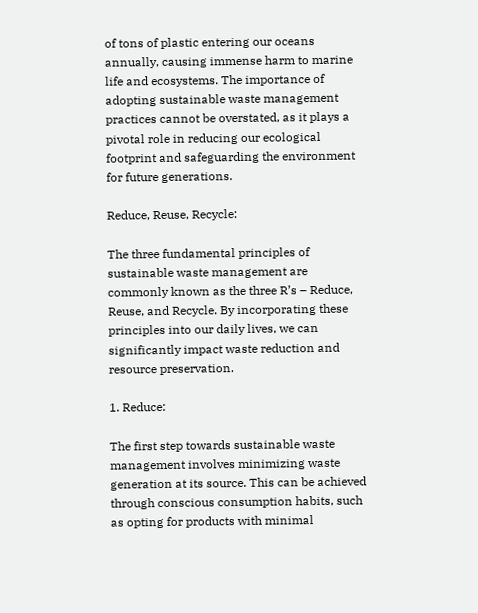of tons of plastic entering our oceans annually, causing immense harm to marine life and ecosystems. The importance of adopting sustainable waste management practices cannot be overstated, as it plays a pivotal role in reducing our ecological footprint and safeguarding the environment for future generations.

Reduce, Reuse, Recycle:

The three fundamental principles of sustainable waste management are commonly known as the three R’s – Reduce, Reuse, and Recycle. By incorporating these principles into our daily lives, we can significantly impact waste reduction and resource preservation.

1. Reduce:

The first step towards sustainable waste management involves minimizing waste generation at its source. This can be achieved through conscious consumption habits, such as opting for products with minimal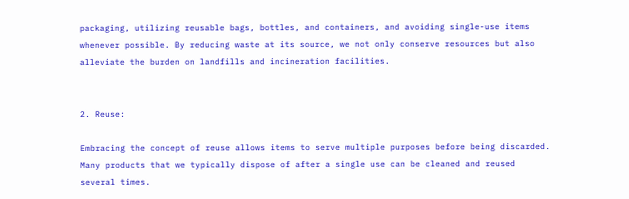packaging, utilizing reusable bags, bottles, and containers, and avoiding single-use items whenever possible. By reducing waste at its source, we not only conserve resources but also alleviate the burden on landfills and incineration facilities.


2. Reuse:

Embracing the concept of reuse allows items to serve multiple purposes before being discarded. Many products that we typically dispose of after a single use can be cleaned and reused several times.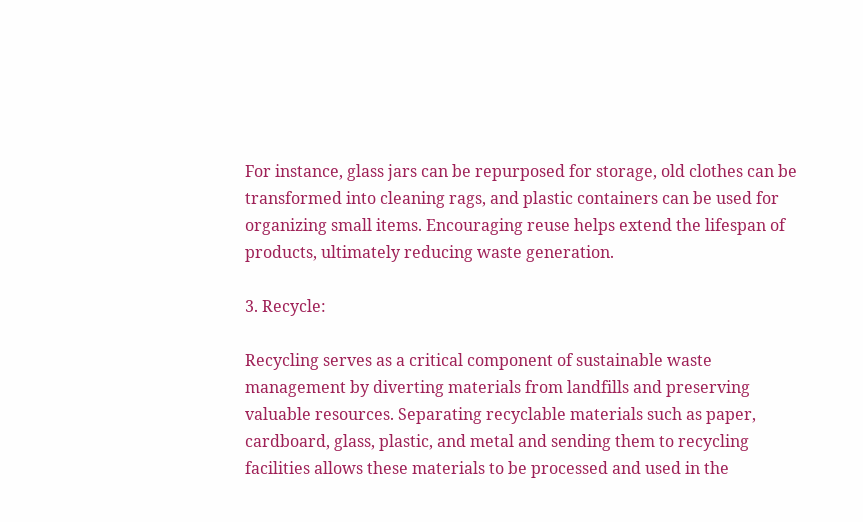For instance, glass jars can be repurposed for storage, old clothes can be transformed into cleaning rags, and plastic containers can be used for organizing small items. Encouraging reuse helps extend the lifespan of products, ultimately reducing waste generation.

3. Recycle:

Recycling serves as a critical component of sustainable waste management by diverting materials from landfills and preserving valuable resources. Separating recyclable materials such as paper, cardboard, glass, plastic, and metal and sending them to recycling facilities allows these materials to be processed and used in the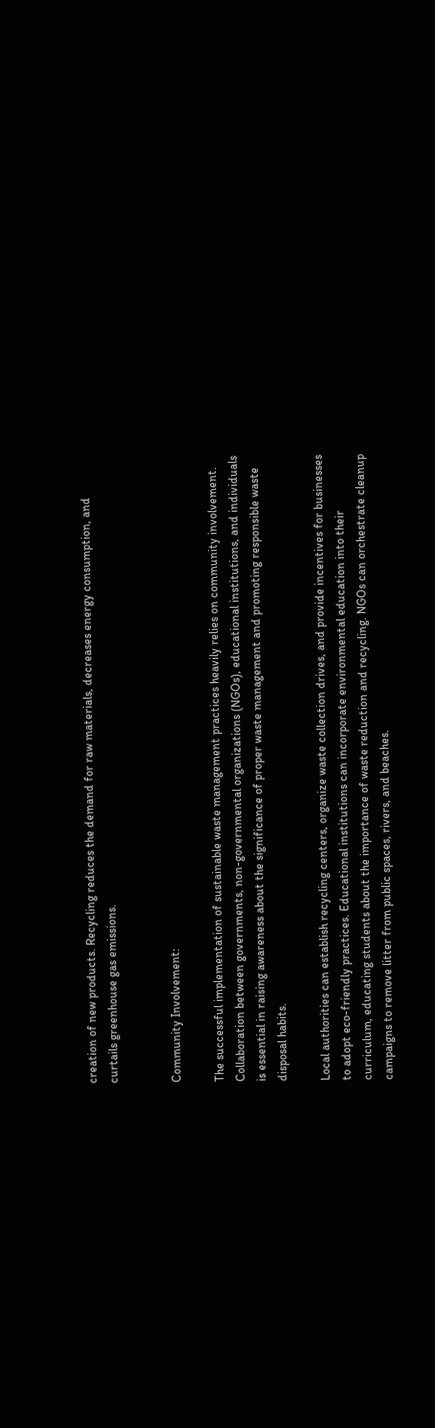creation of new products. Recycling reduces the demand for raw materials, decreases energy consumption, and curtails greenhouse gas emissions.


Community Involvement:

The successful implementation of sustainable waste management practices heavily relies on community involvement. Collaboration between governments, non-governmental organizations (NGOs), educational institutions, and individuals is essential in raising awareness about the significance of proper waste management and promoting responsible waste disposal habits.

Local authorities can establish recycling centers, organize waste collection drives, and provide incentives for businesses to adopt eco-friendly practices. Educational institutions can incorporate environmental education into their curriculum, educating students about the importance of waste reduction and recycling. NGOs can orchestrate cleanup campaigns to remove litter from public spaces, rivers, and beaches.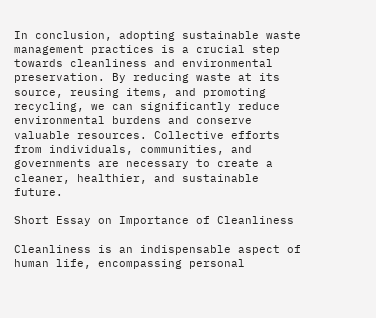In conclusion, adopting sustainable waste management practices is a crucial step towards cleanliness and environmental preservation. By reducing waste at its source, reusing items, and promoting recycling, we can significantly reduce environmental burdens and conserve valuable resources. Collective efforts from individuals, communities, and governments are necessary to create a cleaner, healthier, and sustainable future.

Short Essay on Importance of Cleanliness

Cleanliness is an indispensable aspect of human life, encompassing personal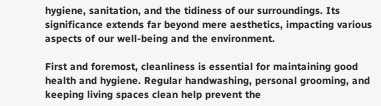hygiene, sanitation, and the tidiness of our surroundings. Its significance extends far beyond mere aesthetics, impacting various aspects of our well-being and the environment.

First and foremost, cleanliness is essential for maintaining good health and hygiene. Regular handwashing, personal grooming, and keeping living spaces clean help prevent the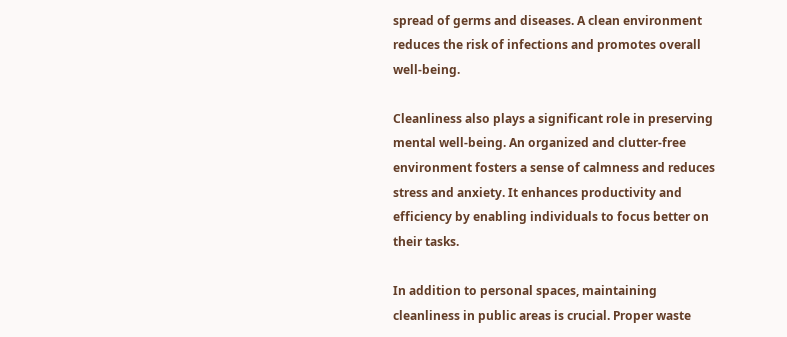spread of germs and diseases. A clean environment reduces the risk of infections and promotes overall well-being.

Cleanliness also plays a significant role in preserving mental well-being. An organized and clutter-free environment fosters a sense of calmness and reduces stress and anxiety. It enhances productivity and efficiency by enabling individuals to focus better on their tasks.

In addition to personal spaces, maintaining cleanliness in public areas is crucial. Proper waste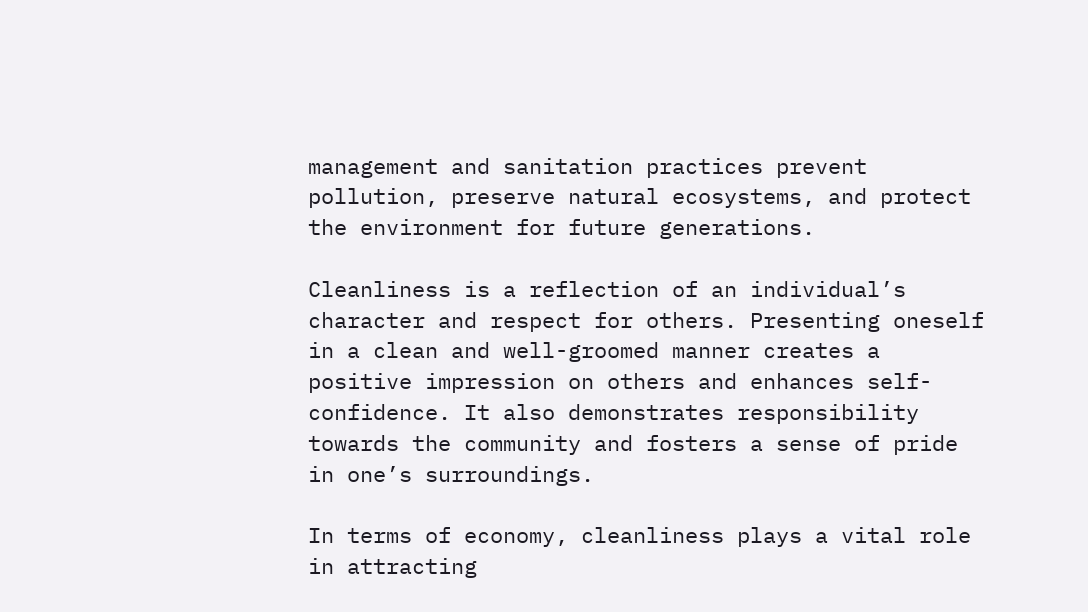management and sanitation practices prevent pollution, preserve natural ecosystems, and protect the environment for future generations.

Cleanliness is a reflection of an individual’s character and respect for others. Presenting oneself in a clean and well-groomed manner creates a positive impression on others and enhances self-confidence. It also demonstrates responsibility towards the community and fosters a sense of pride in one’s surroundings.

In terms of economy, cleanliness plays a vital role in attracting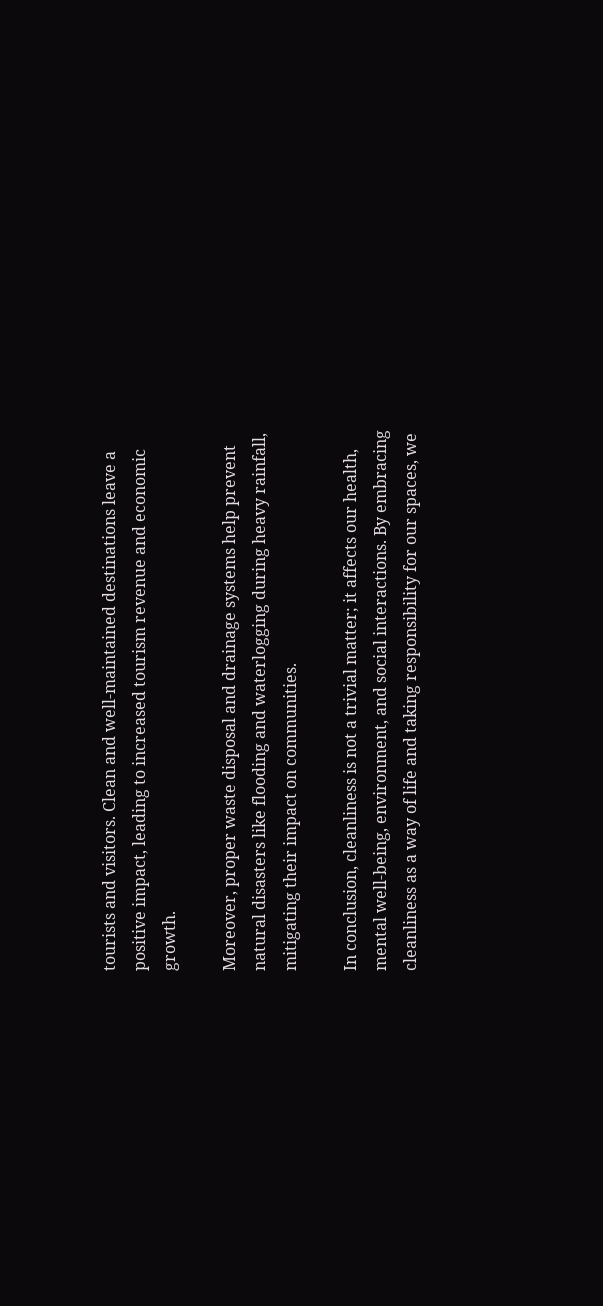tourists and visitors. Clean and well-maintained destinations leave a positive impact, leading to increased tourism revenue and economic growth.

Moreover, proper waste disposal and drainage systems help prevent natural disasters like flooding and waterlogging during heavy rainfall, mitigating their impact on communities.

In conclusion, cleanliness is not a trivial matter; it affects our health, mental well-being, environment, and social interactions. By embracing cleanliness as a way of life and taking responsibility for our spaces, we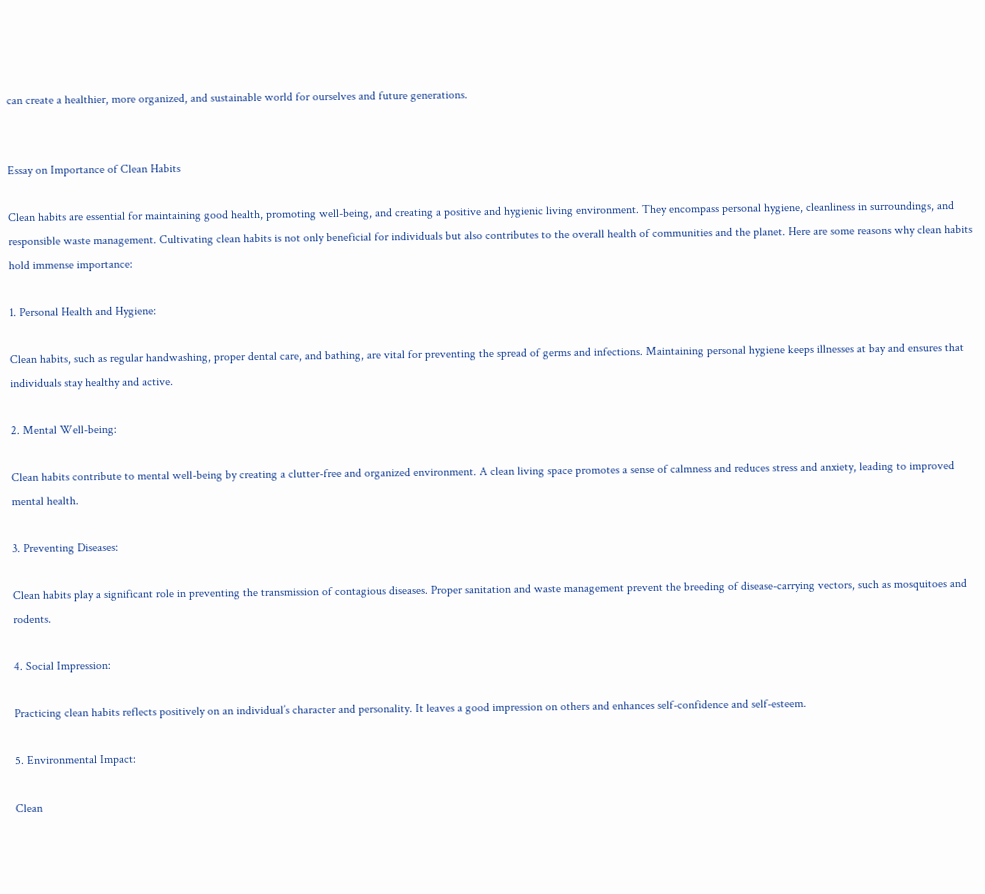can create a healthier, more organized, and sustainable world for ourselves and future generations.


Essay on Importance of Clean Habits

Clean habits are essential for maintaining good health, promoting well-being, and creating a positive and hygienic living environment. They encompass personal hygiene, cleanliness in surroundings, and responsible waste management. Cultivating clean habits is not only beneficial for individuals but also contributes to the overall health of communities and the planet. Here are some reasons why clean habits hold immense importance:

1. Personal Health and Hygiene:

Clean habits, such as regular handwashing, proper dental care, and bathing, are vital for preventing the spread of germs and infections. Maintaining personal hygiene keeps illnesses at bay and ensures that individuals stay healthy and active.

2. Mental Well-being:

Clean habits contribute to mental well-being by creating a clutter-free and organized environment. A clean living space promotes a sense of calmness and reduces stress and anxiety, leading to improved mental health.

3. Preventing Diseases:

Clean habits play a significant role in preventing the transmission of contagious diseases. Proper sanitation and waste management prevent the breeding of disease-carrying vectors, such as mosquitoes and rodents.

4. Social Impression:

Practicing clean habits reflects positively on an individual’s character and personality. It leaves a good impression on others and enhances self-confidence and self-esteem.

5. Environmental Impact:

Clean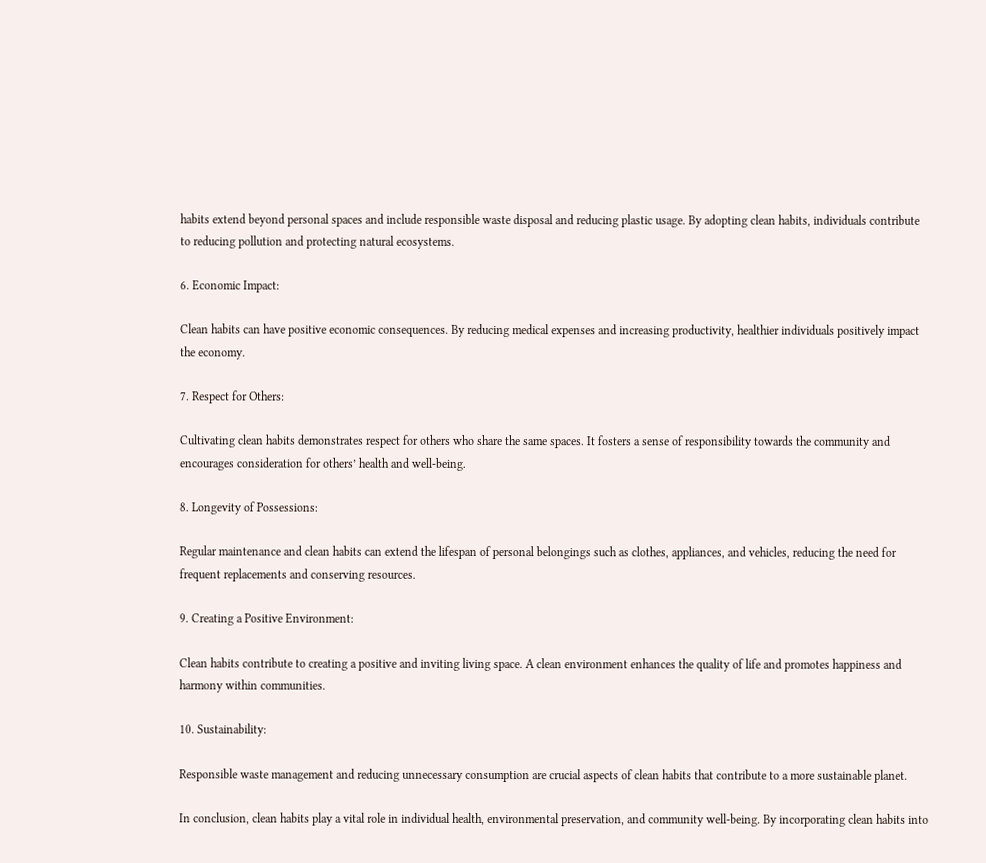habits extend beyond personal spaces and include responsible waste disposal and reducing plastic usage. By adopting clean habits, individuals contribute to reducing pollution and protecting natural ecosystems.

6. Economic Impact:

Clean habits can have positive economic consequences. By reducing medical expenses and increasing productivity, healthier individuals positively impact the economy.

7. Respect for Others:

Cultivating clean habits demonstrates respect for others who share the same spaces. It fosters a sense of responsibility towards the community and encourages consideration for others’ health and well-being.

8. Longevity of Possessions:

Regular maintenance and clean habits can extend the lifespan of personal belongings such as clothes, appliances, and vehicles, reducing the need for frequent replacements and conserving resources.

9. Creating a Positive Environment:

Clean habits contribute to creating a positive and inviting living space. A clean environment enhances the quality of life and promotes happiness and harmony within communities.

10. Sustainability:

Responsible waste management and reducing unnecessary consumption are crucial aspects of clean habits that contribute to a more sustainable planet.

In conclusion, clean habits play a vital role in individual health, environmental preservation, and community well-being. By incorporating clean habits into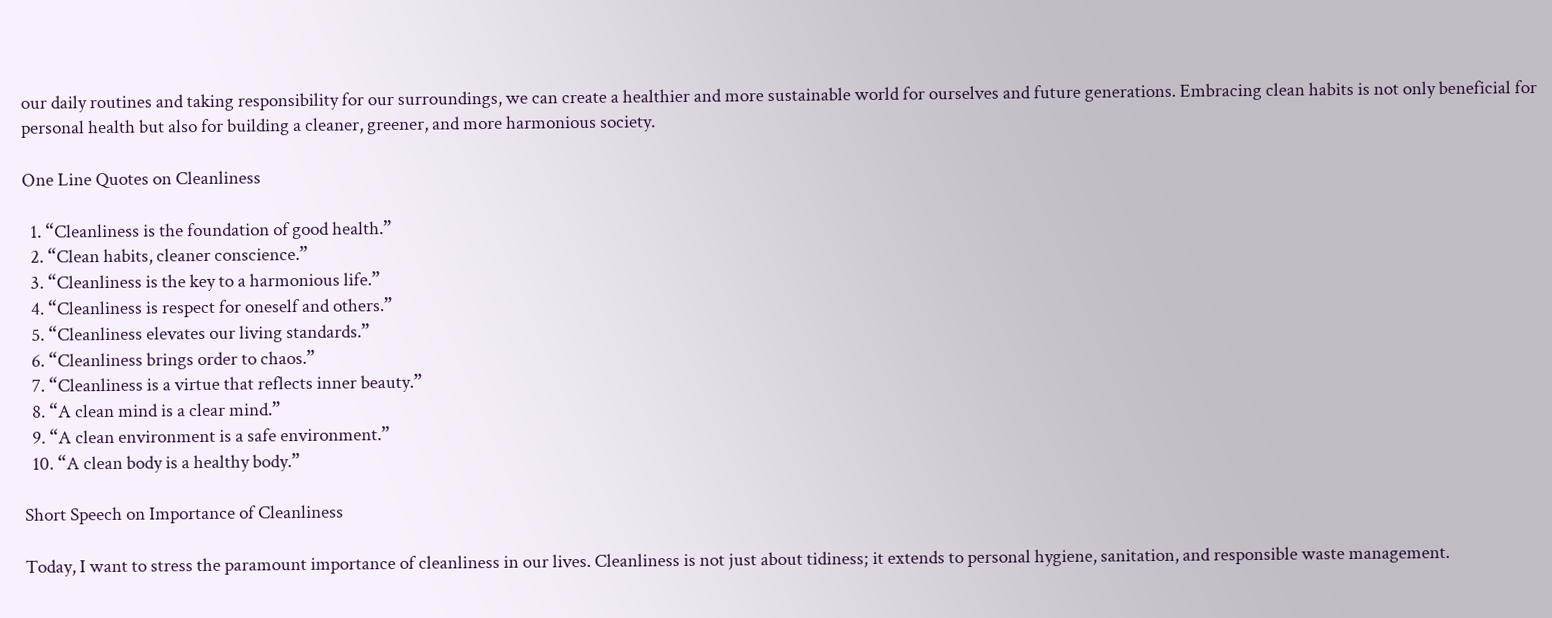our daily routines and taking responsibility for our surroundings, we can create a healthier and more sustainable world for ourselves and future generations. Embracing clean habits is not only beneficial for personal health but also for building a cleaner, greener, and more harmonious society.

One Line Quotes on Cleanliness

  1. “Cleanliness is the foundation of good health.”
  2. “Clean habits, cleaner conscience.”
  3. “Cleanliness is the key to a harmonious life.”
  4. “Cleanliness is respect for oneself and others.”
  5. “Cleanliness elevates our living standards.”
  6. “Cleanliness brings order to chaos.”
  7. “Cleanliness is a virtue that reflects inner beauty.”
  8. “A clean mind is a clear mind.”
  9. “A clean environment is a safe environment.”
  10. “A clean body is a healthy body.”

Short Speech on Importance of Cleanliness

Today, I want to stress the paramount importance of cleanliness in our lives. Cleanliness is not just about tidiness; it extends to personal hygiene, sanitation, and responsible waste management.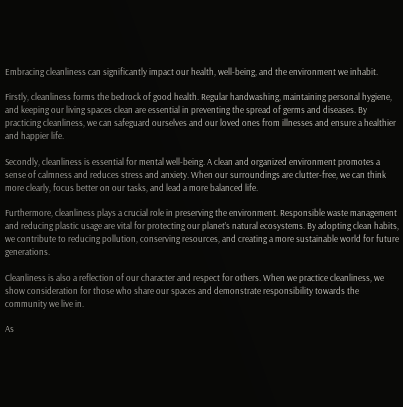Embracing cleanliness can significantly impact our health, well-being, and the environment we inhabit.

Firstly, cleanliness forms the bedrock of good health. Regular handwashing, maintaining personal hygiene, and keeping our living spaces clean are essential in preventing the spread of germs and diseases. By practicing cleanliness, we can safeguard ourselves and our loved ones from illnesses and ensure a healthier and happier life.

Secondly, cleanliness is essential for mental well-being. A clean and organized environment promotes a sense of calmness and reduces stress and anxiety. When our surroundings are clutter-free, we can think more clearly, focus better on our tasks, and lead a more balanced life.

Furthermore, cleanliness plays a crucial role in preserving the environment. Responsible waste management and reducing plastic usage are vital for protecting our planet’s natural ecosystems. By adopting clean habits, we contribute to reducing pollution, conserving resources, and creating a more sustainable world for future generations.

Cleanliness is also a reflection of our character and respect for others. When we practice cleanliness, we show consideration for those who share our spaces and demonstrate responsibility towards the community we live in.

As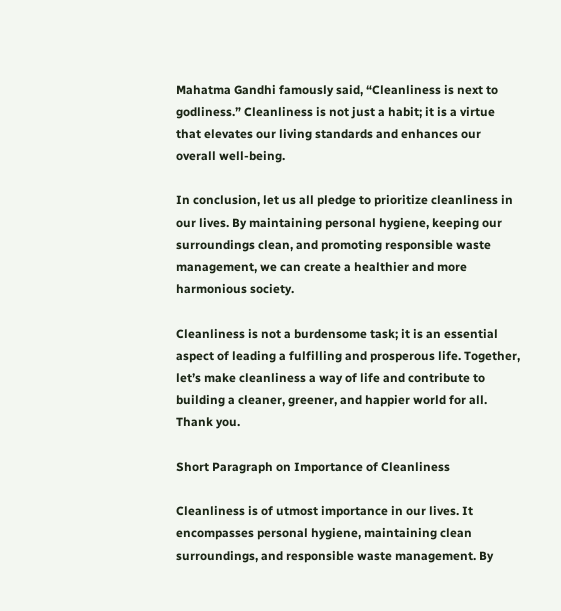Mahatma Gandhi famously said, “Cleanliness is next to godliness.” Cleanliness is not just a habit; it is a virtue that elevates our living standards and enhances our overall well-being.

In conclusion, let us all pledge to prioritize cleanliness in our lives. By maintaining personal hygiene, keeping our surroundings clean, and promoting responsible waste management, we can create a healthier and more harmonious society.

Cleanliness is not a burdensome task; it is an essential aspect of leading a fulfilling and prosperous life. Together, let’s make cleanliness a way of life and contribute to building a cleaner, greener, and happier world for all. Thank you.

Short Paragraph on Importance of Cleanliness

Cleanliness is of utmost importance in our lives. It encompasses personal hygiene, maintaining clean surroundings, and responsible waste management. By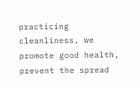practicing cleanliness, we promote good health, prevent the spread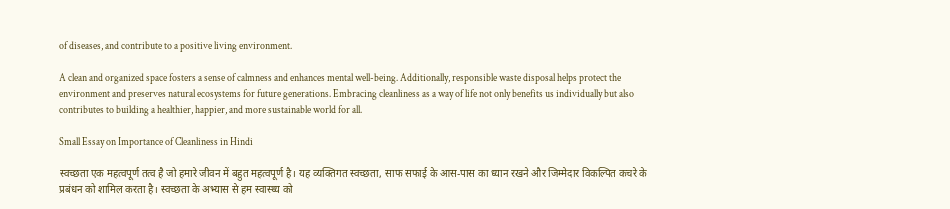of diseases, and contribute to a positive living environment.

A clean and organized space fosters a sense of calmness and enhances mental well-being. Additionally, responsible waste disposal helps protect the environment and preserves natural ecosystems for future generations. Embracing cleanliness as a way of life not only benefits us individually but also contributes to building a healthier, happier, and more sustainable world for all.

Small Essay on Importance of Cleanliness in Hindi

स्वच्छता एक महत्वपूर्ण तत्व है जो हमारे जीवन में बहुत महत्वपूर्ण है। यह व्यक्तिगत स्वच्छता, साफ सफाई के आस-पास का ध्यान रखने और जिम्मेदार विकल्पित कचरे के प्रबंधन को शामिल करता है। स्वच्छता के अभ्यास से हम स्वास्थ्य को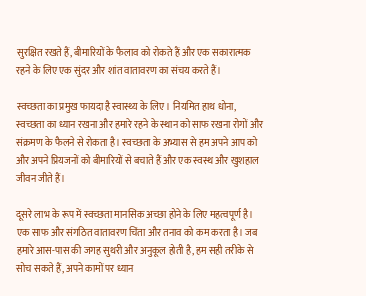सुरक्षित रखते हैं, बीमारियों के फैलाव को रोकते हैं और एक सकारात्मक रहने के लिए एक सुंदर और शांत वातावरण का संचय करते हैं।

स्वच्छता का प्रमुख फायदा है स्वास्थ्य के लिए। नियमित हाथ धोना, स्वच्छता का ध्यान रखना और हमारे रहने के स्थान को साफ रखना रोगों और संक्रमण के फैलने से रोकता है। स्वच्छता के अभ्यास से हम अपने आप को और अपने प्रियजनों को बीमारियों से बचाते हैं और एक स्वस्थ और खुशहाल जीवन जीते हैं।

दूसरे लाभ के रूप में स्वच्छता मानसिक अच्छा होने के लिए महत्वपूर्ण है। एक साफ और संगठित वातावरण चिंता और तनाव को कम करता है। जब हमारे आस-पास की जगह सुथरी और अनुकूल होती है, हम सही तरीके से सोच सकते हैं, अपने कामों पर ध्यान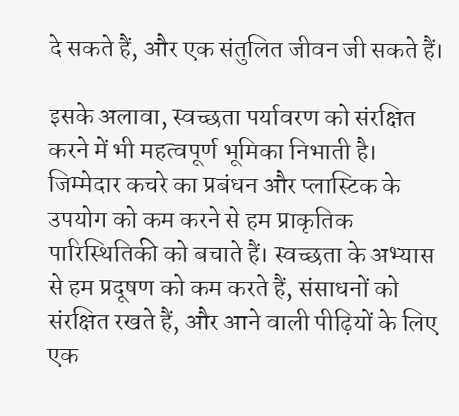दे सकते हैं, और एक संतुलित जीवन जी सकते हैं।

इसके अलावा, स्वच्छता पर्यावरण को संरक्षित करने में भी महत्वपूर्ण भूमिका निभाती है। जिम्मेदार कचरे का प्रबंधन और प्लास्टिक के उपयोग को कम करने से हम प्राकृतिक पारिस्थितिकी को बचाते हैं। स्वच्छता के अभ्यास से हम प्रदूषण को कम करते हैं, संसाधनों को संरक्षित रखते हैं, और आने वाली पीढ़ियों के लिए एक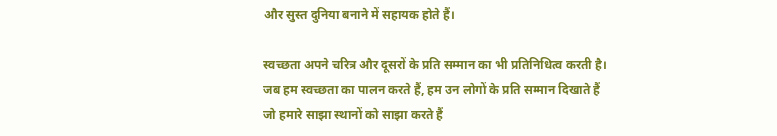और सुस्त दुनिया बनाने में सहायक होते हैं।

स्वच्छता अपने चरित्र और दूसरों के प्रति सम्मान का भी प्रतिनिधित्व करती है। जब हम स्वच्छता का पालन करते हैं, हम उन लोगों के प्रति सम्मान दिखाते हैं जो हमारे साझा स्थानों को साझा करते हैं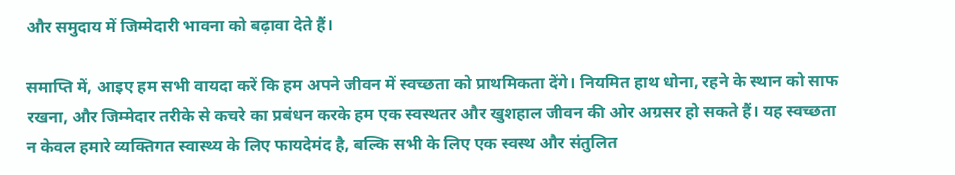और समुदाय में जिम्मेदारी भावना को बढ़ावा देते हैं।

समाप्ति में, आइए हम सभी वायदा करें कि हम अपने जीवन में स्वच्छता को प्राथमिकता देंगे। नियमित हाथ धोना, रहने के स्थान को साफ रखना, और जिम्मेदार तरीके से कचरे का प्रबंधन करके हम एक स्वस्थतर और खुशहाल जीवन की ओर अग्रसर हो सकते हैं। यह स्वच्छता न केवल हमारे व्यक्तिगत स्वास्थ्य के लिए फायदेमंद है, बल्कि सभी के लिए एक स्वस्थ और संतुलित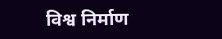विश्व निर्माण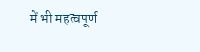में भी महत्वपूर्ण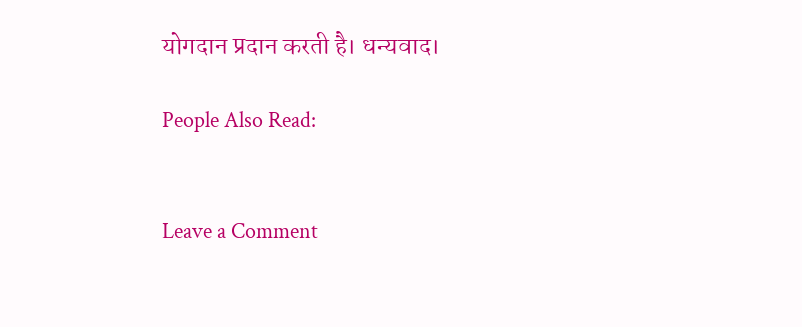योगदान प्रदान करती है। धन्यवाद।

People Also Read:


Leave a Comment